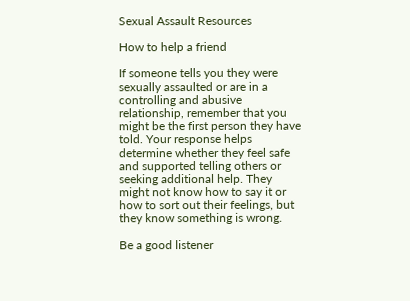Sexual Assault Resources

How to help a friend

If someone tells you they were sexually assaulted or are in a controlling and abusive relationship, remember that you might be the first person they have told. Your response helps determine whether they feel safe and supported telling others or seeking additional help. They might not know how to say it or how to sort out their feelings, but they know something is wrong.

Be a good listener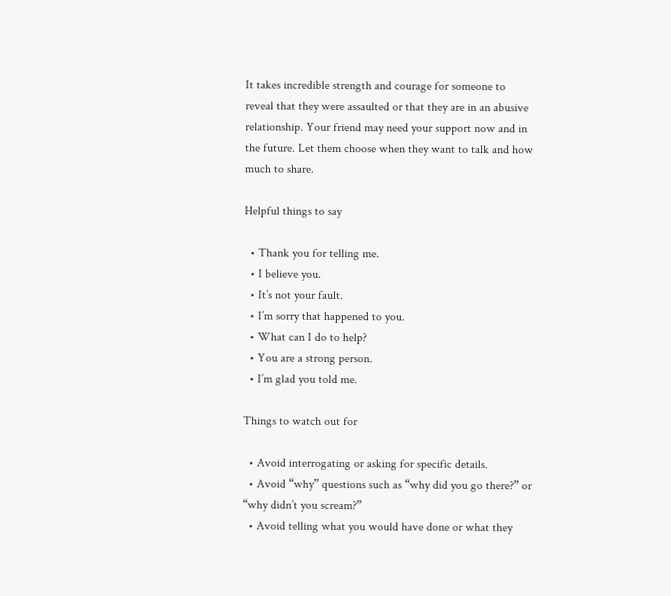It takes incredible strength and courage for someone to reveal that they were assaulted or that they are in an abusive relationship. Your friend may need your support now and in the future. Let them choose when they want to talk and how much to share.

Helpful things to say

  • Thank you for telling me.
  • I believe you.
  • It’s not your fault.
  • I’m sorry that happened to you.
  • What can I do to help?
  • You are a strong person.
  • I’m glad you told me.

Things to watch out for

  • Avoid interrogating or asking for specific details.
  • Avoid “why” questions such as “why did you go there?” or “why didn’t you scream?”
  • Avoid telling what you would have done or what they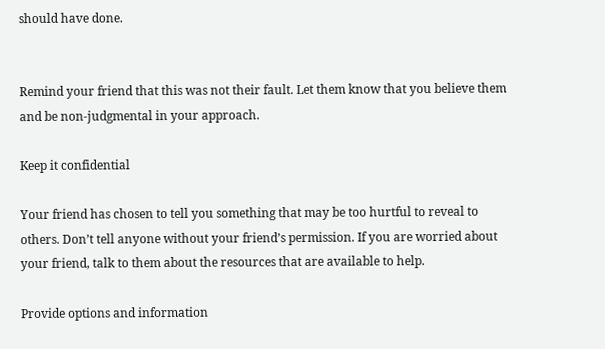should have done.


Remind your friend that this was not their fault. Let them know that you believe them and be non-judgmental in your approach.

Keep it confidential

Your friend has chosen to tell you something that may be too hurtful to reveal to others. Don’t tell anyone without your friend’s permission. If you are worried about your friend, talk to them about the resources that are available to help.

Provide options and information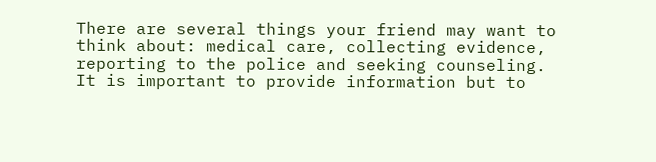There are several things your friend may want to think about: medical care, collecting evidence, reporting to the police and seeking counseling. It is important to provide information but to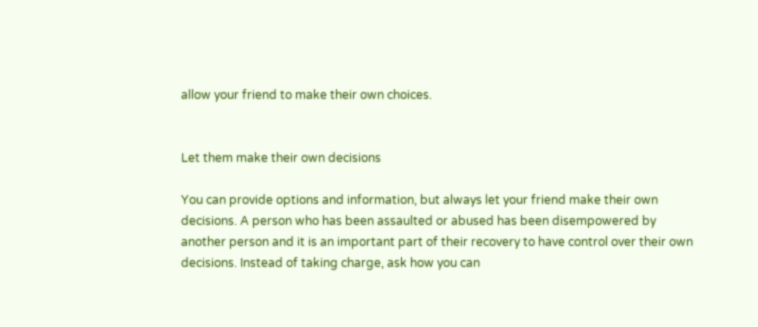allow your friend to make their own choices.


Let them make their own decisions

You can provide options and information, but always let your friend make their own decisions. A person who has been assaulted or abused has been disempowered by another person and it is an important part of their recovery to have control over their own decisions. Instead of taking charge, ask how you can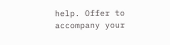help. Offer to accompany your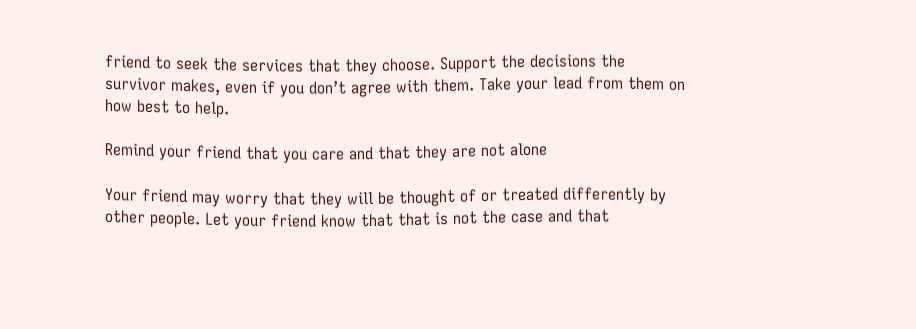friend to seek the services that they choose. Support the decisions the survivor makes, even if you don’t agree with them. Take your lead from them on how best to help.

Remind your friend that you care and that they are not alone

Your friend may worry that they will be thought of or treated differently by other people. Let your friend know that that is not the case and that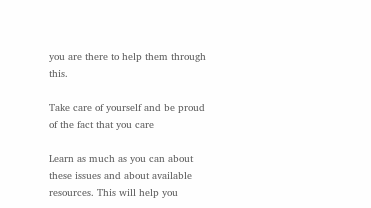you are there to help them through this.

Take care of yourself and be proud of the fact that you care

Learn as much as you can about these issues and about available resources. This will help you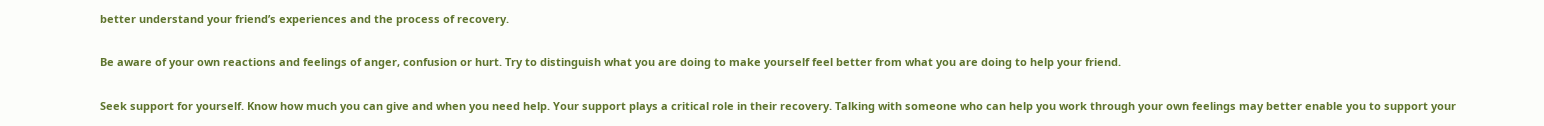better understand your friend’s experiences and the process of recovery.

Be aware of your own reactions and feelings of anger, confusion or hurt. Try to distinguish what you are doing to make yourself feel better from what you are doing to help your friend.

Seek support for yourself. Know how much you can give and when you need help. Your support plays a critical role in their recovery. Talking with someone who can help you work through your own feelings may better enable you to support your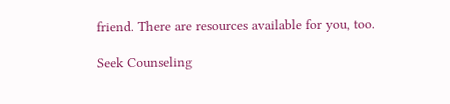friend. There are resources available for you, too.

Seek Counseling